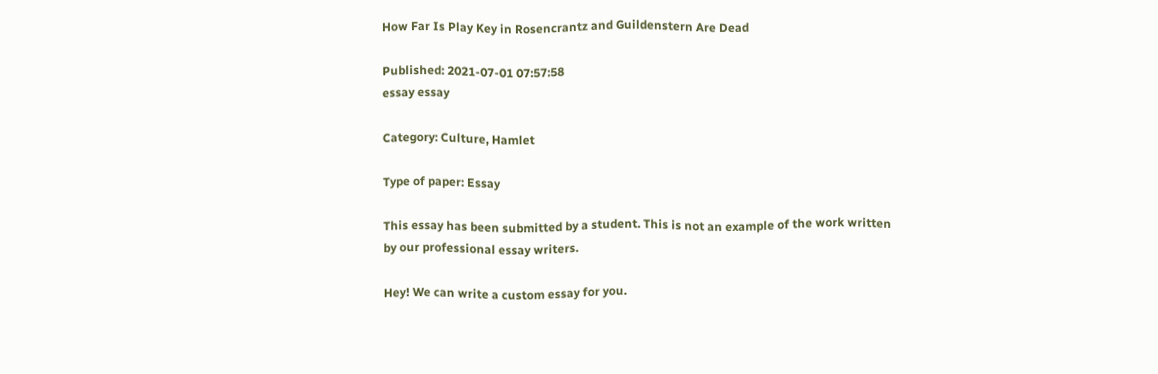How Far Is Play Key in Rosencrantz and Guildenstern Are Dead

Published: 2021-07-01 07:57:58
essay essay

Category: Culture, Hamlet

Type of paper: Essay

This essay has been submitted by a student. This is not an example of the work written by our professional essay writers.

Hey! We can write a custom essay for you.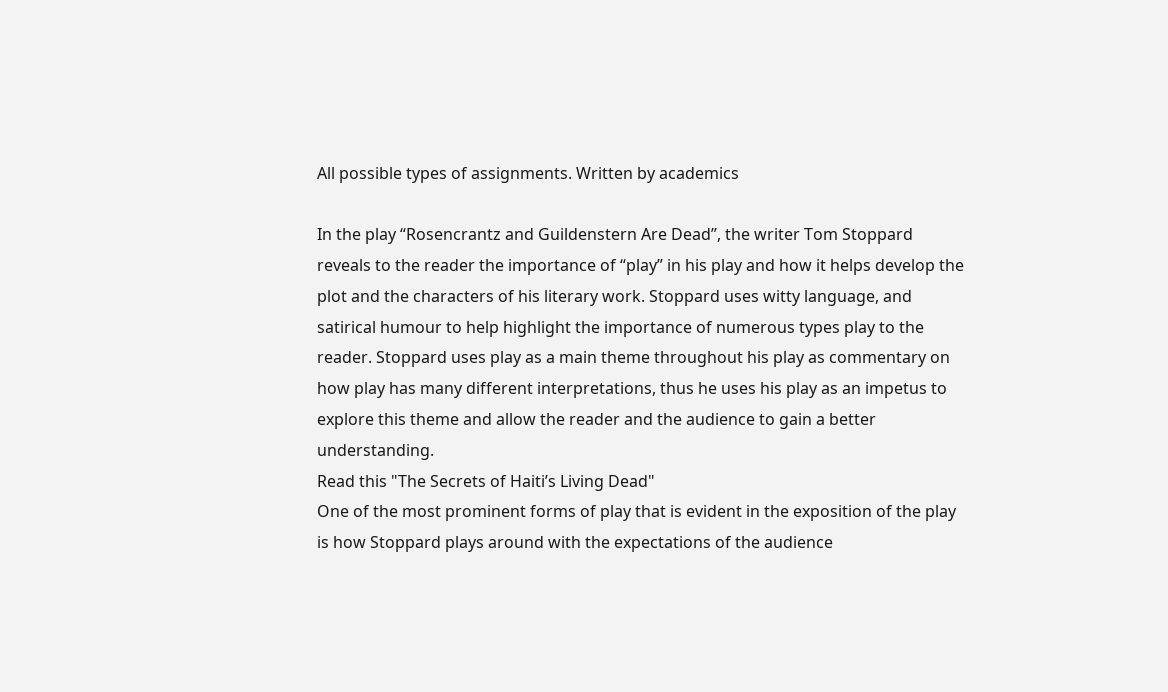All possible types of assignments. Written by academics

In the play “Rosencrantz and Guildenstern Are Dead”, the writer Tom Stoppard reveals to the reader the importance of “play” in his play and how it helps develop the plot and the characters of his literary work. Stoppard uses witty language, and satirical humour to help highlight the importance of numerous types play to the reader. Stoppard uses play as a main theme throughout his play as commentary on how play has many different interpretations, thus he uses his play as an impetus to explore this theme and allow the reader and the audience to gain a better understanding.
Read this "The Secrets of Haiti’s Living Dead"
One of the most prominent forms of play that is evident in the exposition of the play is how Stoppard plays around with the expectations of the audience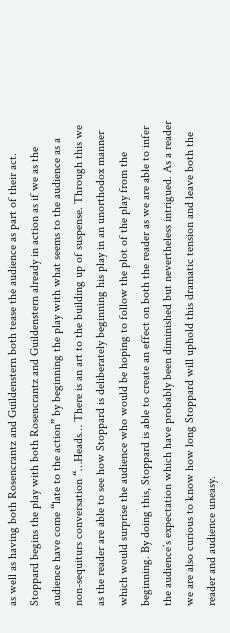as well as having both Rosencrantz and Guildenstern both tease the audience as part of their act. Stoppard begins the play with both Rosencrantz and Guildenstern already in action as if we as the audience have come “late to the action” by beginning the play with what seems to the audience as a non-sequiturs conversation “…Heads… There is an art to the building up of suspense. Through this we as the reader are able to see how Stoppard is deliberately beginning his play in an unorthodox manner which would surprise the audience who would be hoping to follow the plot of the play from the beginning. By doing this, Stoppard is able to create an effect on both the reader as we are able to infer the audience’s expectation which have probably been diminished but nevertheless intrigued. As a reader we are also curious to know how long Stoppard will uphold this dramatic tension and leave both the reader and audience uneasy.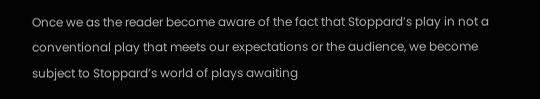Once we as the reader become aware of the fact that Stoppard’s play in not a conventional play that meets our expectations or the audience, we become subject to Stoppard’s world of plays awaiting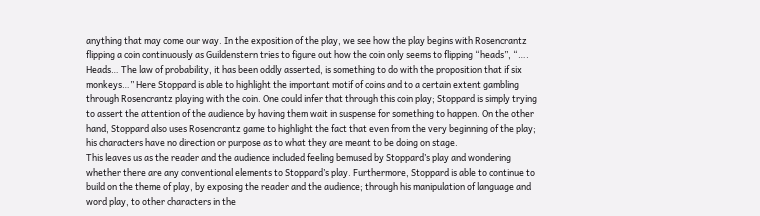anything that may come our way. In the exposition of the play, we see how the play begins with Rosencrantz flipping a coin continuously as Guildenstern tries to figure out how the coin only seems to flipping “heads”, “….
Heads… The law of probability, it has been oddly asserted, is something to do with the proposition that if six monkeys…” Here Stoppard is able to highlight the important motif of coins and to a certain extent gambling through Rosencrantz playing with the coin. One could infer that through this coin play; Stoppard is simply trying to assert the attention of the audience by having them wait in suspense for something to happen. On the other hand, Stoppard also uses Rosencrantz game to highlight the fact that even from the very beginning of the play; his characters have no direction or purpose as to what they are meant to be doing on stage.
This leaves us as the reader and the audience included feeling bemused by Stoppard’s play and wondering whether there are any conventional elements to Stoppard’s play. Furthermore, Stoppard is able to continue to build on the theme of play, by exposing the reader and the audience; through his manipulation of language and word play, to other characters in the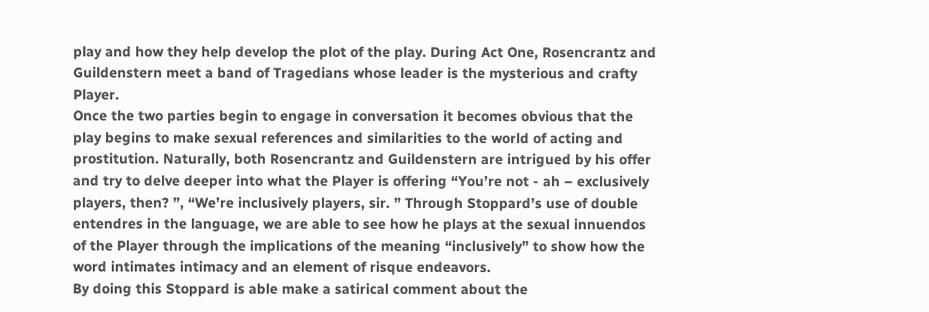play and how they help develop the plot of the play. During Act One, Rosencrantz and Guildenstern meet a band of Tragedians whose leader is the mysterious and crafty Player.
Once the two parties begin to engage in conversation it becomes obvious that the play begins to make sexual references and similarities to the world of acting and prostitution. Naturally, both Rosencrantz and Guildenstern are intrigued by his offer and try to delve deeper into what the Player is offering “You’re not - ah – exclusively players, then? ”, “We’re inclusively players, sir. ” Through Stoppard’s use of double entendres in the language, we are able to see how he plays at the sexual innuendos of the Player through the implications of the meaning “inclusively” to show how the word intimates intimacy and an element of risque endeavors.
By doing this Stoppard is able make a satirical comment about the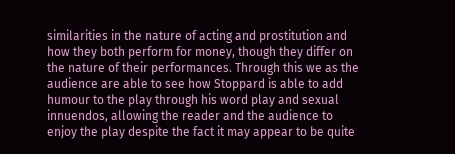similarities in the nature of acting and prostitution and how they both perform for money, though they differ on the nature of their performances. Through this we as the audience are able to see how Stoppard is able to add humour to the play through his word play and sexual innuendos, allowing the reader and the audience to enjoy the play despite the fact it may appear to be quite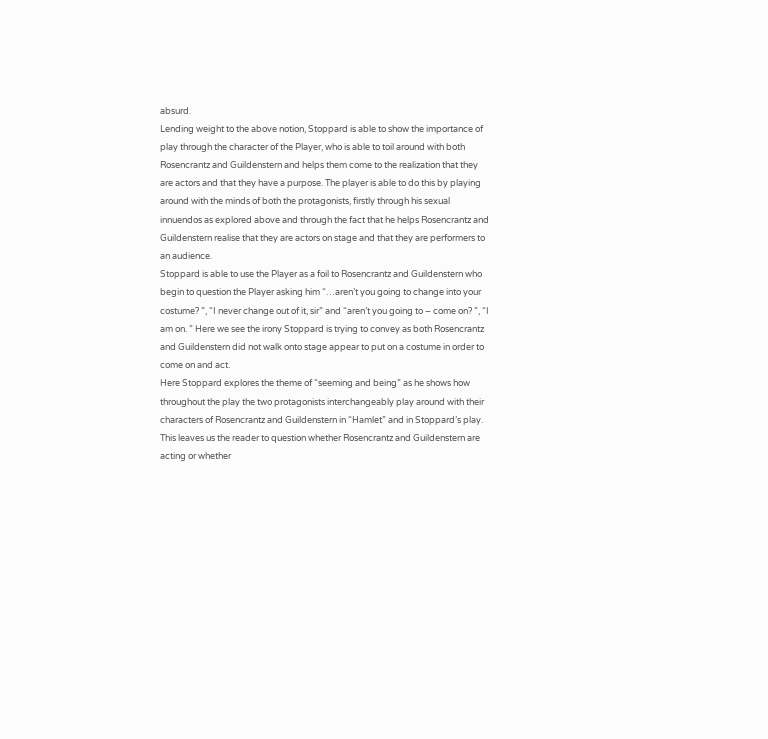absurd.
Lending weight to the above notion, Stoppard is able to show the importance of play through the character of the Player, who is able to toil around with both Rosencrantz and Guildenstern and helps them come to the realization that they are actors and that they have a purpose. The player is able to do this by playing around with the minds of both the protagonists, firstly through his sexual innuendos as explored above and through the fact that he helps Rosencrantz and Guildenstern realise that they are actors on stage and that they are performers to an audience.
Stoppard is able to use the Player as a foil to Rosencrantz and Guildenstern who begin to question the Player asking him “…aren’t you going to change into your costume? ”, “I never change out of it, sir” and “aren’t you going to – come on? ”, “I am on. ” Here we see the irony Stoppard is trying to convey as both Rosencrantz and Guildenstern did not walk onto stage appear to put on a costume in order to come on and act.
Here Stoppard explores the theme of “seeming and being” as he shows how throughout the play the two protagonists interchangeably play around with their characters of Rosencrantz and Guildenstern in “Hamlet” and in Stoppard’s play. This leaves us the reader to question whether Rosencrantz and Guildenstern are acting or whether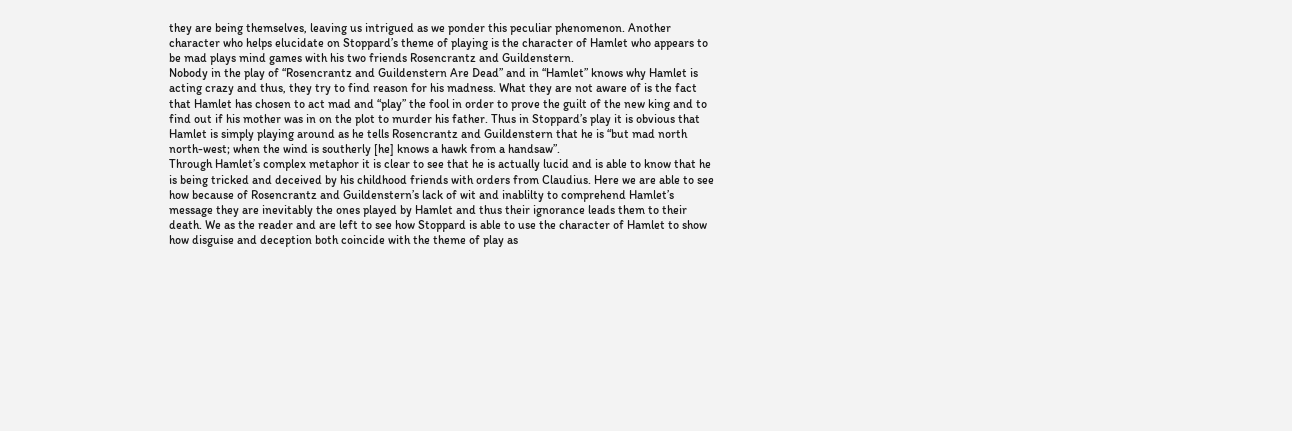they are being themselves, leaving us intrigued as we ponder this peculiar phenomenon. Another character who helps elucidate on Stoppard’s theme of playing is the character of Hamlet who appears to be mad plays mind games with his two friends Rosencrantz and Guildenstern.
Nobody in the play of “Rosencrantz and Guildenstern Are Dead” and in “Hamlet” knows why Hamlet is acting crazy and thus, they try to find reason for his madness. What they are not aware of is the fact that Hamlet has chosen to act mad and “play” the fool in order to prove the guilt of the new king and to find out if his mother was in on the plot to murder his father. Thus in Stoppard’s play it is obvious that Hamlet is simply playing around as he tells Rosencrantz and Guildenstern that he is “but mad north north-west; when the wind is southerly [he] knows a hawk from a handsaw”.
Through Hamlet’s complex metaphor it is clear to see that he is actually lucid and is able to know that he is being tricked and deceived by his childhood friends with orders from Claudius. Here we are able to see how because of Rosencrantz and Guildenstern’s lack of wit and inablilty to comprehend Hamlet’s message they are inevitably the ones played by Hamlet and thus their ignorance leads them to their death. We as the reader and are left to see how Stoppard is able to use the character of Hamlet to show how disguise and deception both coincide with the theme of play as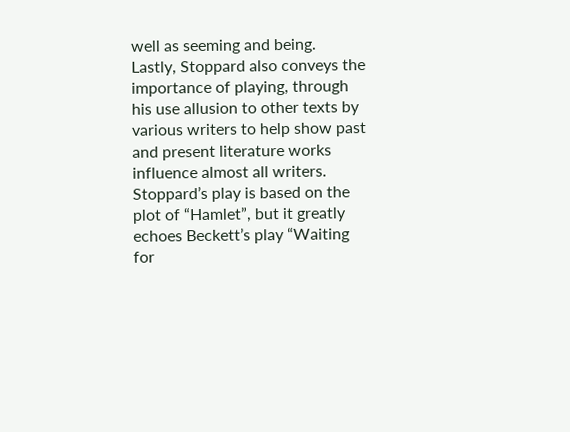well as seeming and being.
Lastly, Stoppard also conveys the importance of playing, through his use allusion to other texts by various writers to help show past and present literature works influence almost all writers. Stoppard’s play is based on the plot of “Hamlet”, but it greatly echoes Beckett’s play “Waiting for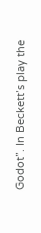Godot”. In Beckett’s play the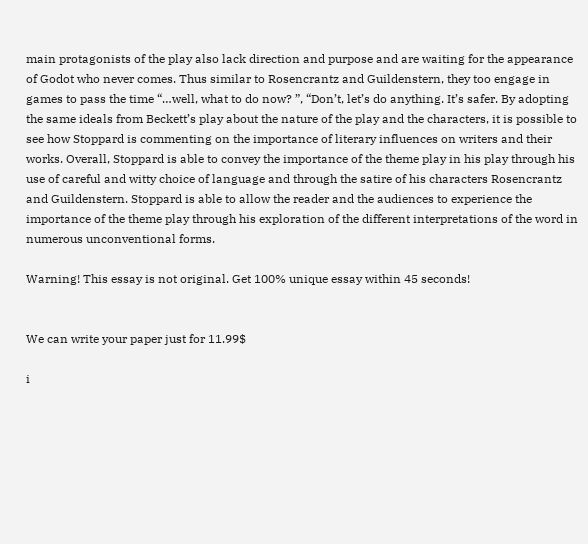main protagonists of the play also lack direction and purpose and are waiting for the appearance of Godot who never comes. Thus similar to Rosencrantz and Guildenstern, they too engage in games to pass the time “…well, what to do now? ”, “Don’t, let’s do anything. It’s safer. By adopting the same ideals from Beckett’s play about the nature of the play and the characters, it is possible to see how Stoppard is commenting on the importance of literary influences on writers and their works. Overall, Stoppard is able to convey the importance of the theme play in his play through his use of careful and witty choice of language and through the satire of his characters Rosencrantz and Guildenstern. Stoppard is able to allow the reader and the audiences to experience the importance of the theme play through his exploration of the different interpretations of the word in numerous unconventional forms.

Warning! This essay is not original. Get 100% unique essay within 45 seconds!


We can write your paper just for 11.99$

i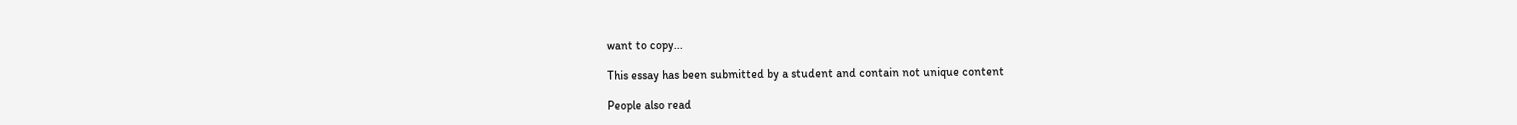want to copy...

This essay has been submitted by a student and contain not unique content

People also read